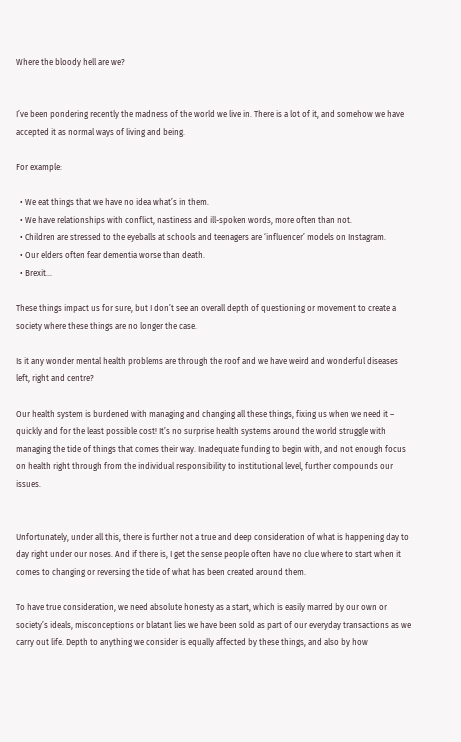Where the bloody hell are we?


I’ve been pondering recently the madness of the world we live in. There is a lot of it, and somehow we have accepted it as normal ways of living and being.

For example:

  • We eat things that we have no idea what’s in them.
  • We have relationships with conflict, nastiness and ill-spoken words, more often than not.
  • Children are stressed to the eyeballs at schools and teenagers are ‘influencer’ models on Instagram.
  • Our elders often fear dementia worse than death.
  • Brexit…

These things impact us for sure, but I don’t see an overall depth of questioning or movement to create a society where these things are no longer the case.

Is it any wonder mental health problems are through the roof and we have weird and wonderful diseases left, right and centre?

Our health system is burdened with managing and changing all these things, fixing us when we need it – quickly and for the least possible cost! It’s no surprise health systems around the world struggle with managing the tide of things that comes their way. Inadequate funding to begin with, and not enough focus on health right through from the individual responsibility to institutional level, further compounds our issues.


Unfortunately, under all this, there is further not a true and deep consideration of what is happening day to day right under our noses. And if there is, I get the sense people often have no clue where to start when it comes to changing or reversing the tide of what has been created around them.

To have true consideration, we need absolute honesty as a start, which is easily marred by our own or society’s ideals, misconceptions or blatant lies we have been sold as part of our everyday transactions as we carry out life. Depth to anything we consider is equally affected by these things, and also by how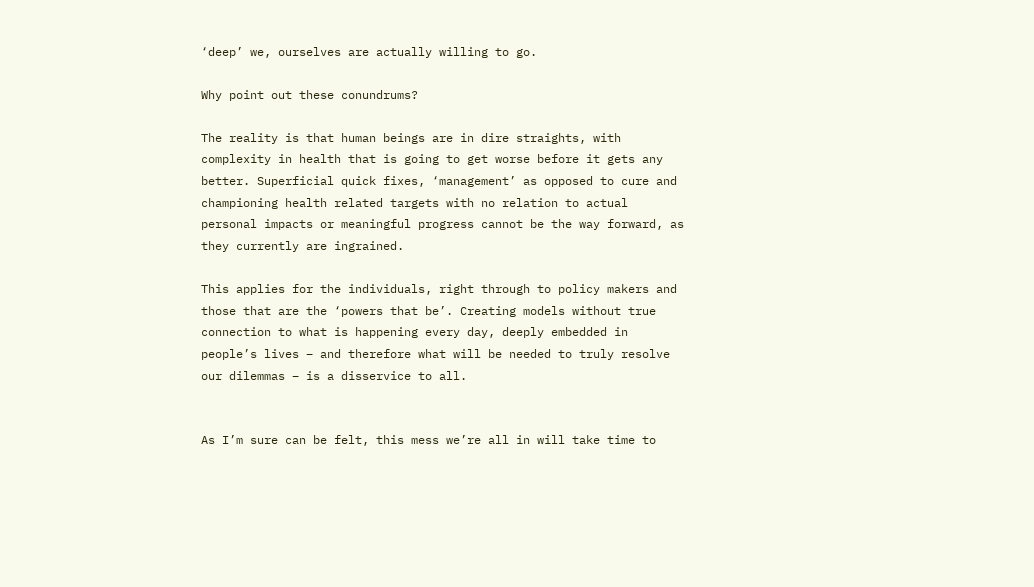‘deep’ we, ourselves are actually willing to go.

Why point out these conundrums?

The reality is that human beings are in dire straights, with complexity in health that is going to get worse before it gets any better. Superficial quick fixes, ‘management’ as opposed to cure and championing health related targets with no relation to actual personal impacts or meaningful progress cannot be the way forward, as they currently are ingrained.

This applies for the individuals, right through to policy makers and those that are the ‘powers that be’. Creating models without true connection to what is happening every day, deeply embedded in people’s lives – and therefore what will be needed to truly resolve our dilemmas – is a disservice to all.


As I’m sure can be felt, this mess we’re all in will take time to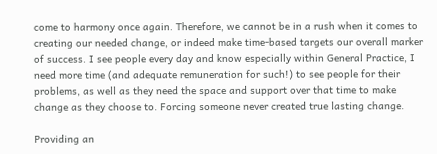come to harmony once again. Therefore, we cannot be in a rush when it comes to creating our needed change, or indeed make time-based targets our overall marker of success. I see people every day and know especially within General Practice, I need more time (and adequate remuneration for such!) to see people for their problems, as well as they need the space and support over that time to make change as they choose to. Forcing someone never created true lasting change.

Providing an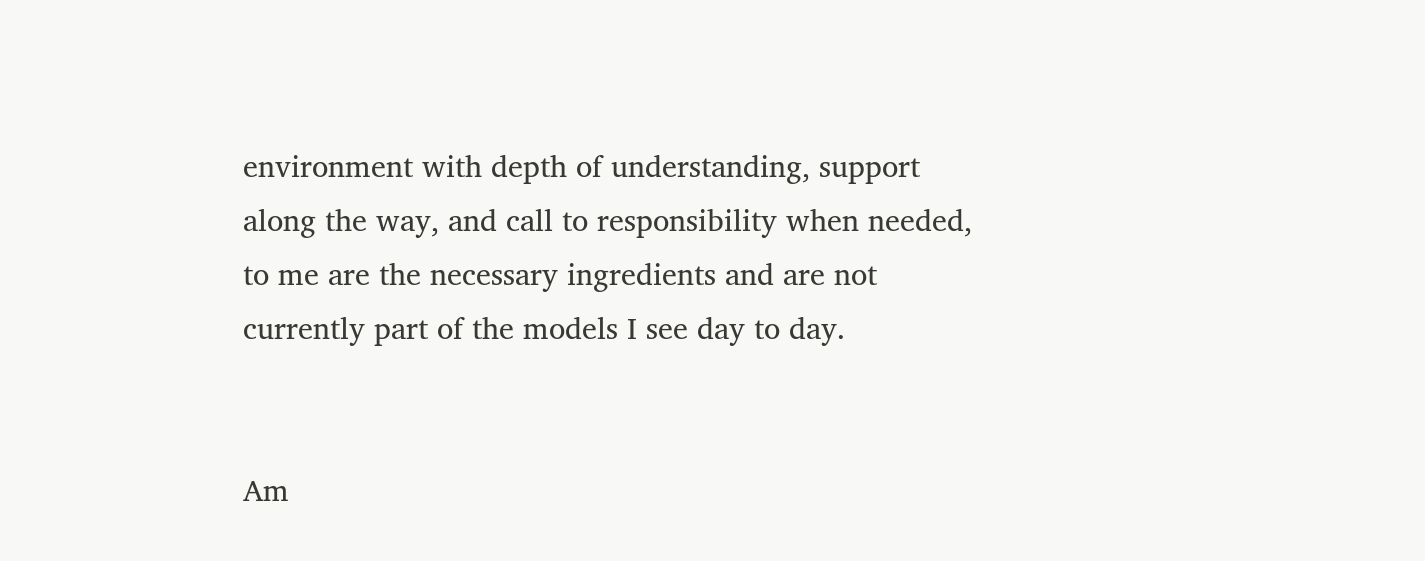environment with depth of understanding, support along the way, and call to responsibility when needed, to me are the necessary ingredients and are not currently part of the models I see day to day.


Am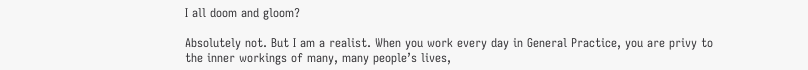I all doom and gloom?

Absolutely not. But I am a realist. When you work every day in General Practice, you are privy to the inner workings of many, many people’s lives,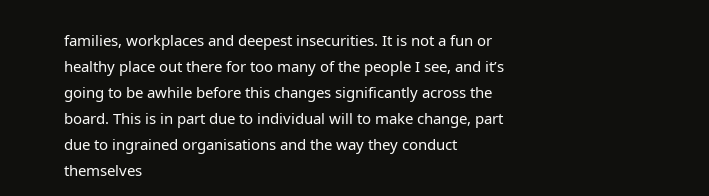families, workplaces and deepest insecurities. It is not a fun or healthy place out there for too many of the people I see, and it’s going to be awhile before this changes significantly across the board. This is in part due to individual will to make change, part due to ingrained organisations and the way they conduct themselves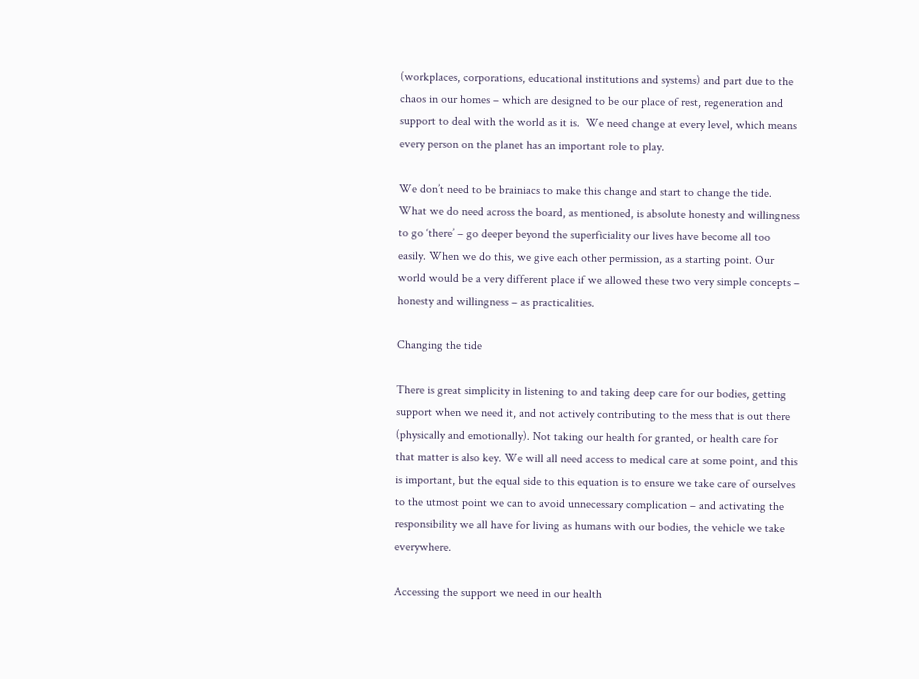(workplaces, corporations, educational institutions and systems) and part due to the chaos in our homes – which are designed to be our place of rest, regeneration and support to deal with the world as it is.  We need change at every level, which means every person on the planet has an important role to play.

We don’t need to be brainiacs to make this change and start to change the tide. What we do need across the board, as mentioned, is absolute honesty and willingness to go ‘there’ – go deeper beyond the superficiality our lives have become all too easily. When we do this, we give each other permission, as a starting point. Our world would be a very different place if we allowed these two very simple concepts – honesty and willingness – as practicalities.

Changing the tide

There is great simplicity in listening to and taking deep care for our bodies, getting support when we need it, and not actively contributing to the mess that is out there (physically and emotionally). Not taking our health for granted, or health care for that matter is also key. We will all need access to medical care at some point, and this is important, but the equal side to this equation is to ensure we take care of ourselves to the utmost point we can to avoid unnecessary complication – and activating the responsibility we all have for living as humans with our bodies, the vehicle we take everywhere.

Accessing the support we need in our health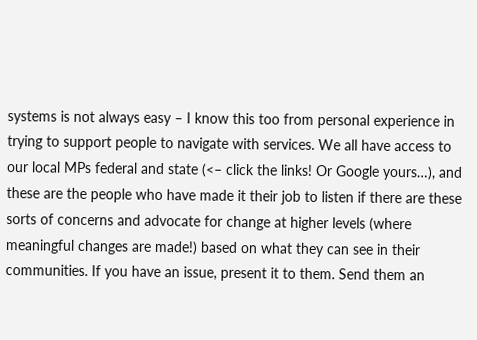systems is not always easy – I know this too from personal experience in trying to support people to navigate with services. We all have access to our local MPs federal and state (<– click the links! Or Google yours…), and these are the people who have made it their job to listen if there are these sorts of concerns and advocate for change at higher levels (where meaningful changes are made!) based on what they can see in their communities. If you have an issue, present it to them. Send them an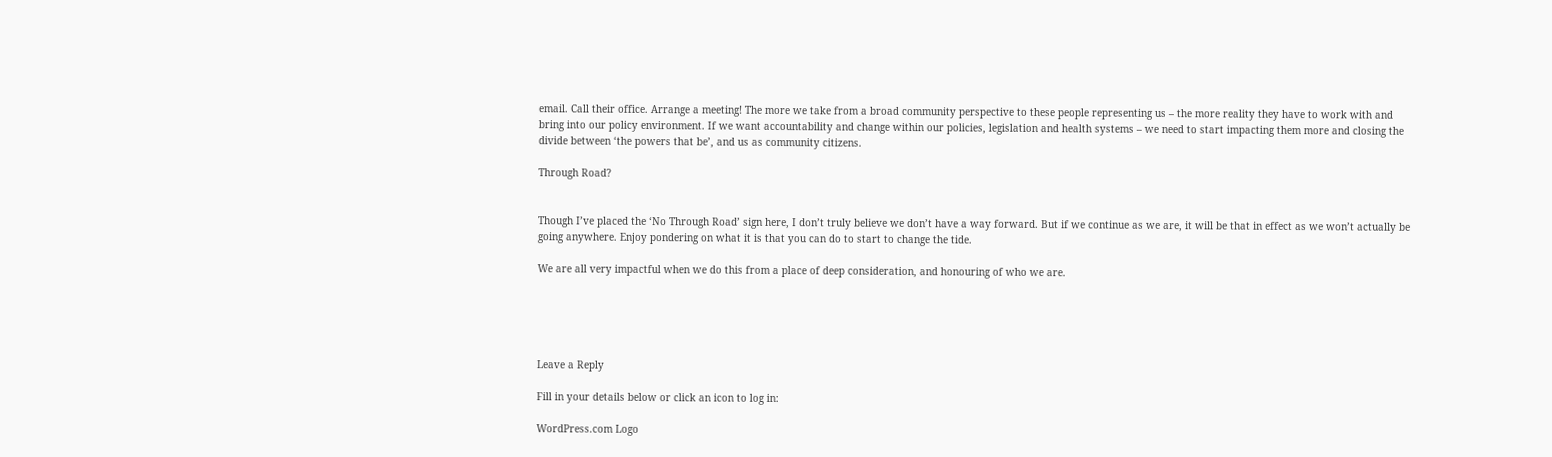email. Call their office. Arrange a meeting! The more we take from a broad community perspective to these people representing us – the more reality they have to work with and bring into our policy environment. If we want accountability and change within our policies, legislation and health systems – we need to start impacting them more and closing the divide between ‘the powers that be’, and us as community citizens.

Through Road?


Though I’ve placed the ‘No Through Road’ sign here, I don’t truly believe we don’t have a way forward. But if we continue as we are, it will be that in effect as we won’t actually be going anywhere. Enjoy pondering on what it is that you can do to start to change the tide.

We are all very impactful when we do this from a place of deep consideration, and honouring of who we are.





Leave a Reply

Fill in your details below or click an icon to log in:

WordPress.com Logo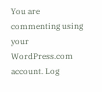You are commenting using your WordPress.com account. Log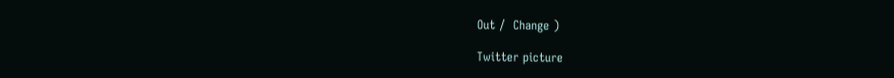Out /  Change )

Twitter picture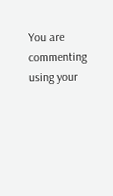You are commenting using your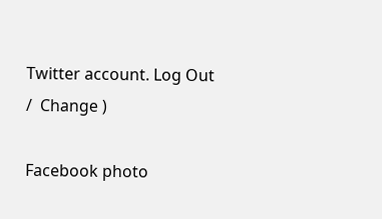Twitter account. Log Out /  Change )

Facebook photo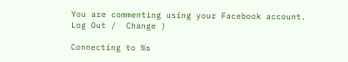You are commenting using your Facebook account. Log Out /  Change )

Connecting to %s